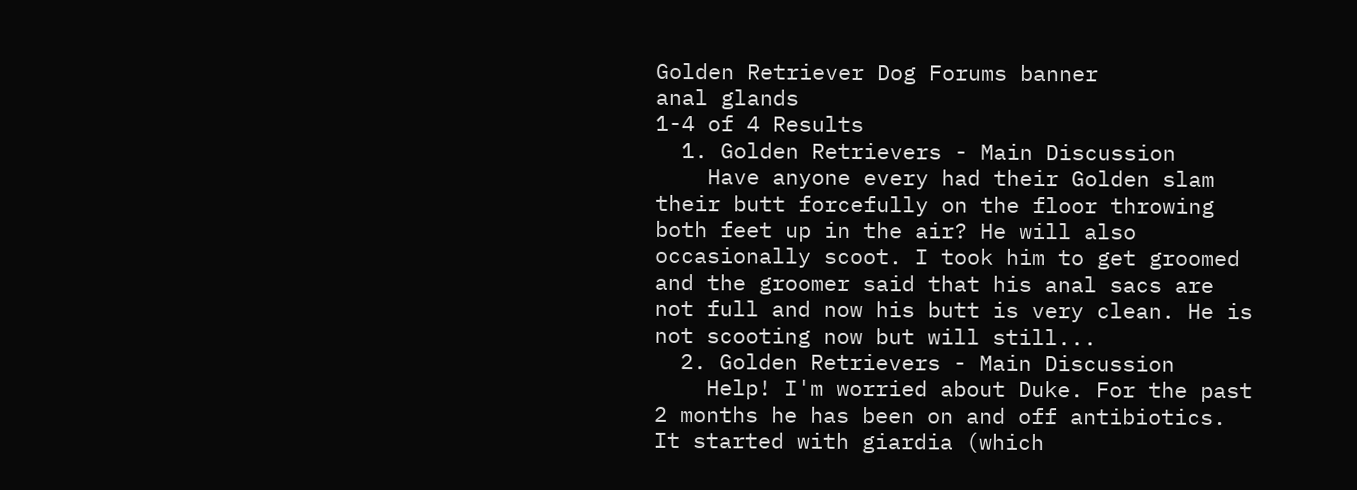Golden Retriever Dog Forums banner
anal glands
1-4 of 4 Results
  1. Golden Retrievers - Main Discussion
    Have anyone every had their Golden slam their butt forcefully on the floor throwing both feet up in the air? He will also occasionally scoot. I took him to get groomed and the groomer said that his anal sacs are not full and now his butt is very clean. He is not scooting now but will still...
  2. Golden Retrievers - Main Discussion
    Help! I'm worried about Duke. For the past 2 months he has been on and off antibiotics. It started with giardia (which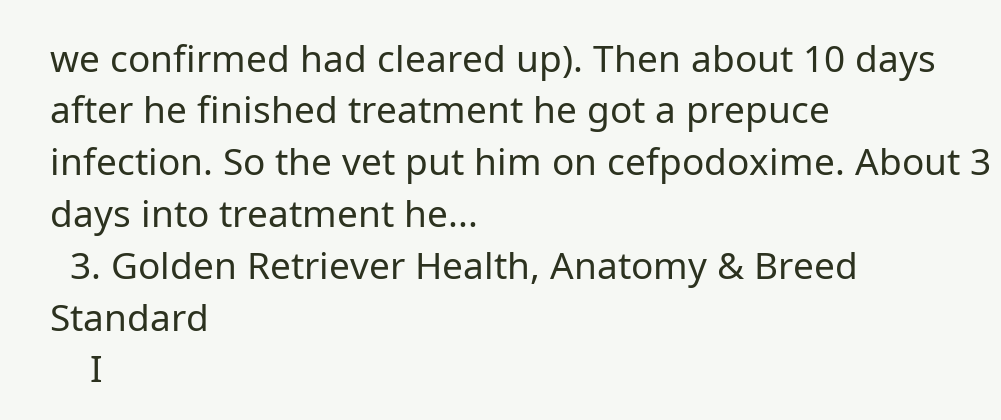we confirmed had cleared up). Then about 10 days after he finished treatment he got a prepuce infection. So the vet put him on cefpodoxime. About 3 days into treatment he...
  3. Golden Retriever Health, Anatomy & Breed Standard
    I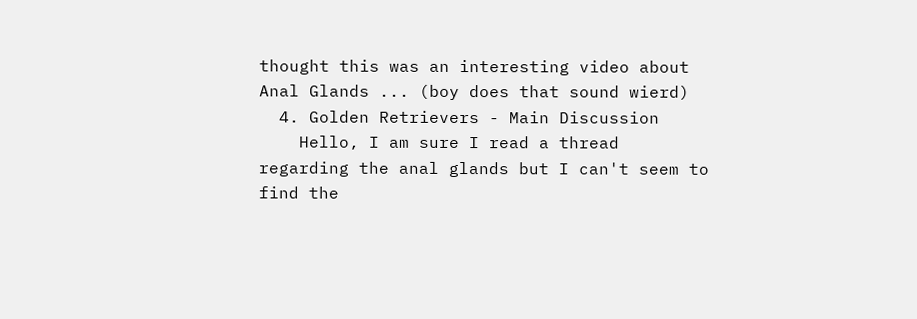thought this was an interesting video about Anal Glands ... (boy does that sound wierd)
  4. Golden Retrievers - Main Discussion
    Hello, I am sure I read a thread regarding the anal glands but I can't seem to find the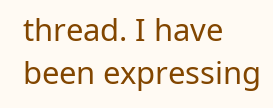thread. I have been expressing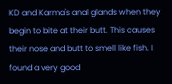KD and Karma's anal glands when they begin to bite at their butt. This causes their nose and butt to smell like fish. I found a very good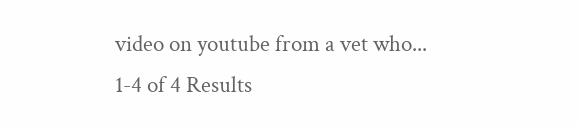video on youtube from a vet who...
1-4 of 4 Results